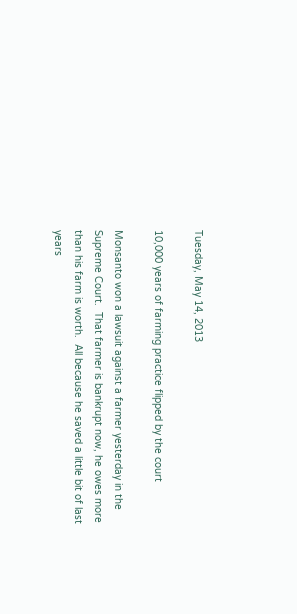Tuesday, May 14, 2013

10,000 years of farming practice flipped by the court

Monsanto won a lawsuit against a farmer yesterday in the Supreme Court.  That farmer is bankrupt now, he owes more than his farm is worth.  All because he saved a little bit of last years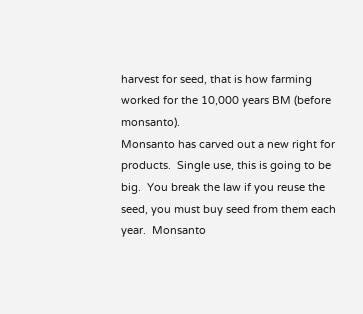harvest for seed, that is how farming worked for the 10,000 years BM (before monsanto).
Monsanto has carved out a new right for products.  Single use, this is going to be big.  You break the law if you reuse the seed, you must buy seed from them each year.  Monsanto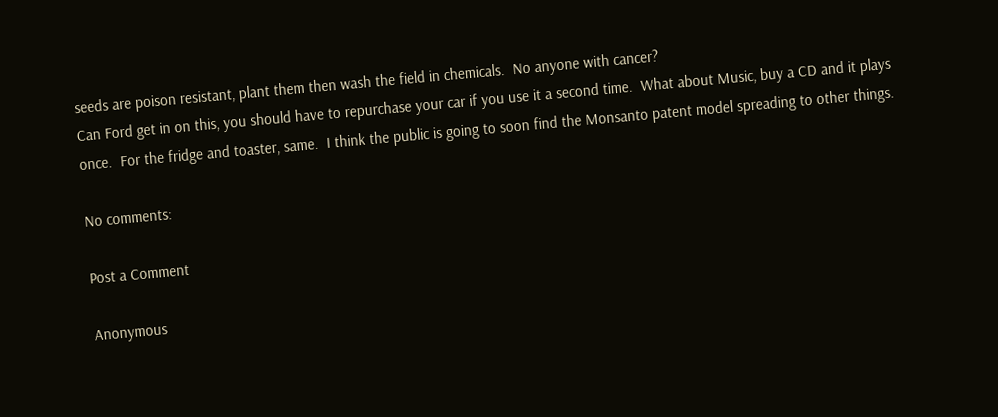seeds are poison resistant, plant them then wash the field in chemicals.  No anyone with cancer?
Can Ford get in on this, you should have to repurchase your car if you use it a second time.  What about Music, buy a CD and it plays once.  For the fridge and toaster, same.  I think the public is going to soon find the Monsanto patent model spreading to other things.

No comments:

Post a Comment

Anonymous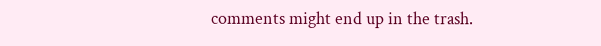comments might end up in the trash.